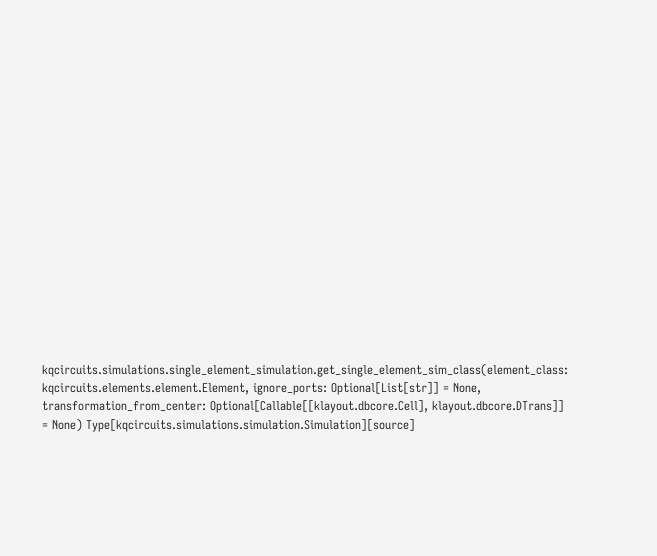kqcircuits.simulations.single_element_simulation.get_single_element_sim_class(element_class: kqcircuits.elements.element.Element, ignore_ports: Optional[List[str]] = None, transformation_from_center: Optional[Callable[[klayout.dbcore.Cell], klayout.dbcore.DTrans]] = None) Type[kqcircuits.simulations.simulation.Simulation][source]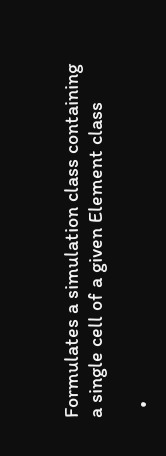Formulates a simulation class containing a single cell of a given Element class

  •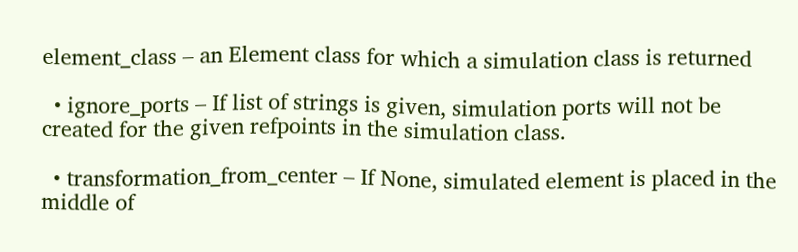element_class – an Element class for which a simulation class is returned

  • ignore_ports – If list of strings is given, simulation ports will not be created for the given refpoints in the simulation class.

  • transformation_from_center – If None, simulated element is placed in the middle of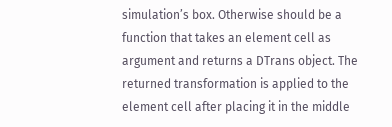simulation’s box. Otherwise should be a function that takes an element cell as argument and returns a DTrans object. The returned transformation is applied to the element cell after placing it in the middle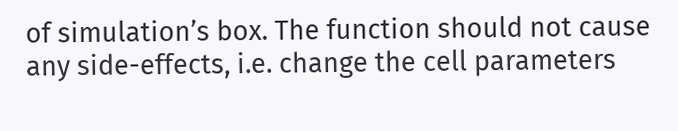of simulation’s box. The function should not cause any side-effects, i.e. change the cell parameters